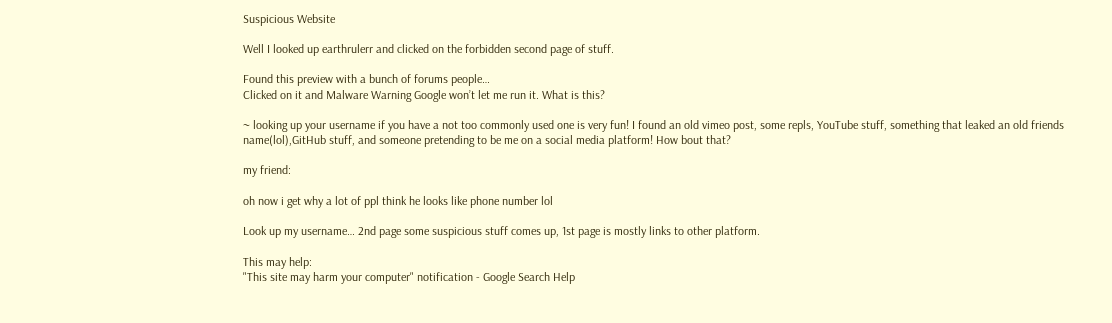Suspicious Website

Well I looked up earthrulerr and clicked on the forbidden second page of stuff.

Found this preview with a bunch of forums people…
Clicked on it and Malware Warning Google won’t let me run it. What is this?

~ looking up your username if you have a not too commonly used one is very fun! I found an old vimeo post, some repls, YouTube stuff, something that leaked an old friends name(lol),GitHub stuff, and someone pretending to be me on a social media platform! How bout that?

my friend:

oh now i get why a lot of ppl think he looks like phone number lol

Look up my username… 2nd page some suspicious stuff comes up, 1st page is mostly links to other platform.

This may help:
"This site may harm your computer" notification - Google Search Help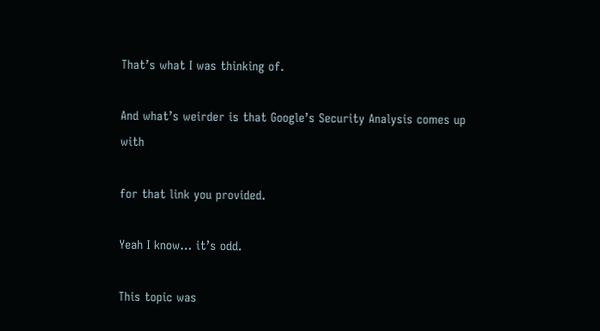That’s what I was thinking of.

And what’s weirder is that Google’s Security Analysis comes up with

for that link you provided.

Yeah I know… it’s odd.

This topic was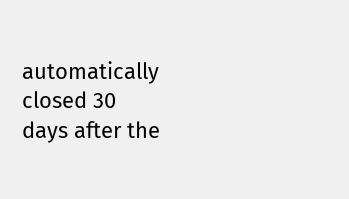automatically closed 30 days after the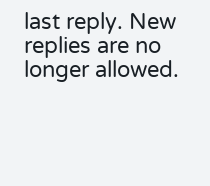last reply. New replies are no longer allowed.